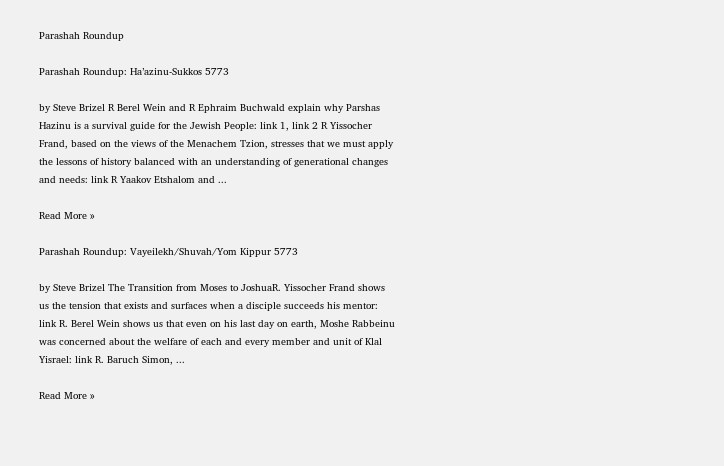Parashah Roundup

Parashah Roundup: Ha’azinu-Sukkos 5773

by Steve Brizel R Berel Wein and R Ephraim Buchwald explain why Parshas Hazinu is a survival guide for the Jewish People: link 1, link 2 R Yissocher Frand, based on the views of the Menachem Tzion, stresses that we must apply the lessons of history balanced with an understanding of generational changes and needs: link R Yaakov Etshalom and ...

Read More »

Parashah Roundup: Vayeilekh/Shuvah/Yom Kippur 5773

by Steve Brizel The Transition from Moses to JoshuaR. Yissocher Frand shows us the tension that exists and surfaces when a disciple succeeds his mentor: link R. Berel Wein shows us that even on his last day on earth, Moshe Rabbeinu was concerned about the welfare of each and every member and unit of Klal Yisrael: link R. Baruch Simon, ...

Read More »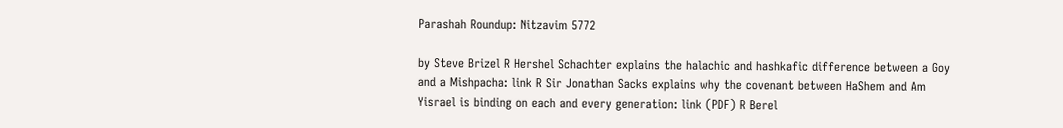Parashah Roundup: Nitzavim 5772

by Steve Brizel R Hershel Schachter explains the halachic and hashkafic difference between a Goy and a Mishpacha: link R Sir Jonathan Sacks explains why the covenant between HaShem and Am Yisrael is binding on each and every generation: link (PDF) R Berel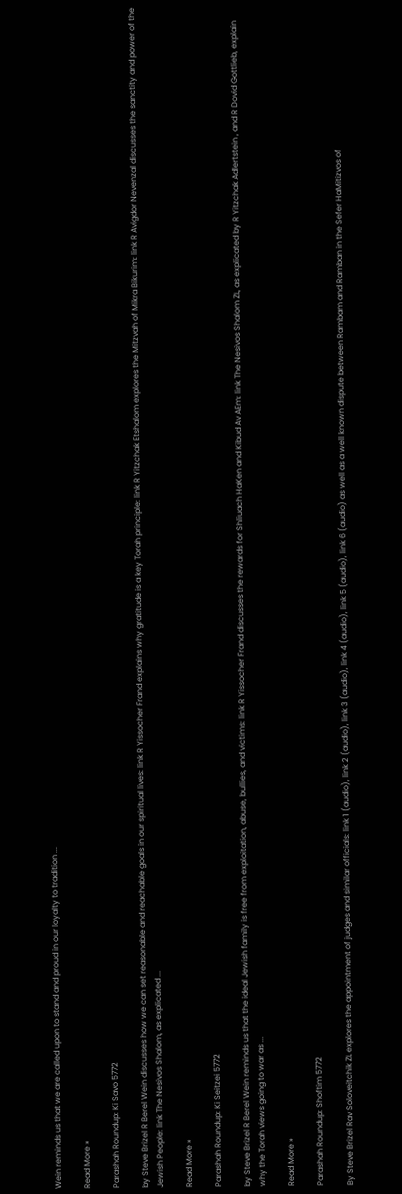Wein reminds us that we are called upon to stand and proud in our loyalty to tradition ...

Read More »

Parashah Roundup: Ki Savo 5772

by Steve Brizel R Berel Wein discusses how we can set reasonable and reachable goals in our spiritual lives: link R Yissocher Frand explains why gratitude is a key Torah principle: link R Yitzchak Etshalom explores the Mitzvah of Mikra Bikurim: link R Avigdor Nevenzal discusses the sanctity and power of the Jewish People: link The Nesivos Shalom, as explicated ...

Read More »

Parashah Roundup: Ki Seitzei 5772

by Steve Brizel R Berel Wein reminds us that the ideal Jewish family is free from exploitation, abuse, bullies, and victims: link R Yissocher Frand discusses the rewards for Shliuach HaKen and Kibud Av AEm: link The Nesivos Shalom ZL, as explicated by R Yitzchak Adlertstein , and R Dovid Gottlieb, explain why the Torah views going to war as ...

Read More »

Parashah Roundup: Shoftim 5772

By Steve Brizel Rav Soloveitchik ZL explores the appointment of judges and similar officials: link 1 (audio), link 2 (audio), link 3 (audio), link 4 (audio), link 5 (audio), link 6 (audio) as well as a well known dispute between Rambam and Ramban in the Sefer HaMitizvos of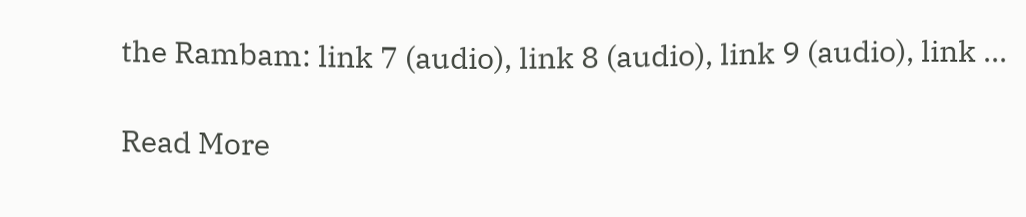the Rambam: link 7 (audio), link 8 (audio), link 9 (audio), link ...

Read More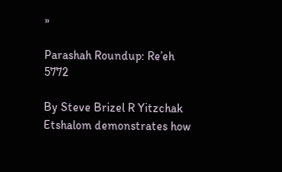»

Parashah Roundup: Re’eh 5772

By Steve Brizel R Yitzchak Etshalom demonstrates how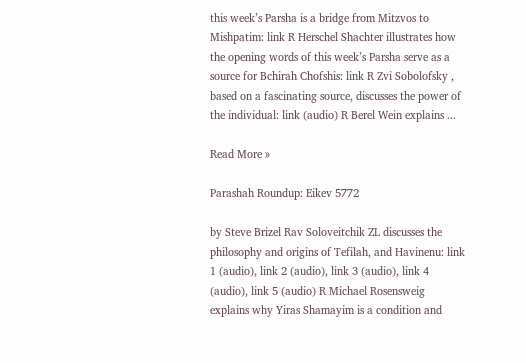this week’s Parsha is a bridge from Mitzvos to Mishpatim: link R Herschel Shachter illustrates how the opening words of this week’s Parsha serve as a source for Bchirah Chofshis: link R Zvi Sobolofsky , based on a fascinating source, discusses the power of the individual: link (audio) R Berel Wein explains ...

Read More »

Parashah Roundup: Eikev 5772

by Steve Brizel Rav Soloveitchik ZL discusses the philosophy and origins of Tefilah, and Havinenu: link 1 (audio), link 2 (audio), link 3 (audio), link 4 (audio), link 5 (audio) R Michael Rosensweig explains why Yiras Shamayim is a condition and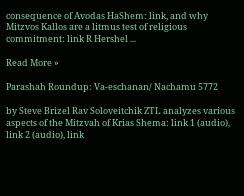consequence of Avodas HaShem: link, and why Mitzvos Kallos are a litmus test of religious commitment: link R Hershel ...

Read More »

Parashah Roundup: Va-eschanan/ Nachamu 5772

by Steve Brizel Rav Soloveitchik ZTL analyzes various aspects of the Mitzvah of Krias Shema: link 1 (audio), link 2 (audio), link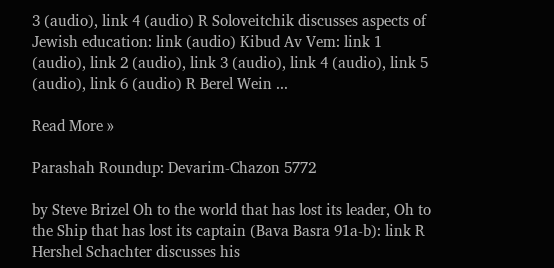3 (audio), link 4 (audio) R Soloveitchik discusses aspects of Jewish education: link (audio) Kibud Av Vem: link 1 (audio), link 2 (audio), link 3 (audio), link 4 (audio), link 5 (audio), link 6 (audio) R Berel Wein ...

Read More »

Parashah Roundup: Devarim-Chazon 5772

by Steve Brizel Oh to the world that has lost its leader, Oh to the Ship that has lost its captain (Bava Basra 91a-b): link R Hershel Schachter discusses his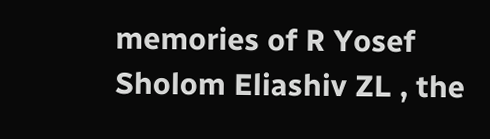memories of R Yosef Sholom Eliashiv ZL , the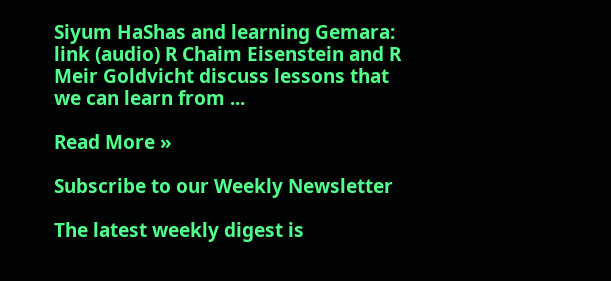Siyum HaShas and learning Gemara: link (audio) R Chaim Eisenstein and R Meir Goldvicht discuss lessons that we can learn from ...

Read More »

Subscribe to our Weekly Newsletter

The latest weekly digest is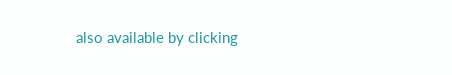also available by clicking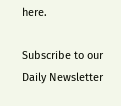here.

Subscribe to our Daily Newsletter